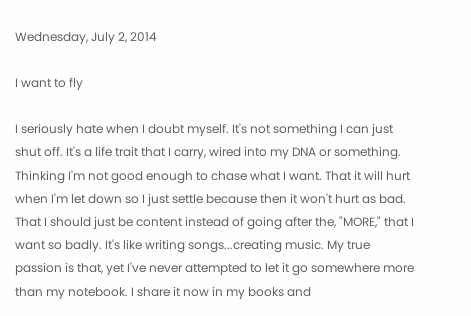Wednesday, July 2, 2014

I want to fly

I seriously hate when I doubt myself. It's not something I can just shut off. It's a life trait that I carry, wired into my DNA or something. Thinking I'm not good enough to chase what I want. That it will hurt when I'm let down so I just settle because then it won't hurt as bad. That I should just be content instead of going after the, "MORE," that I want so badly. It's like writing songs...creating music. My true passion is that, yet I've never attempted to let it go somewhere more than my notebook. I share it now in my books and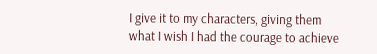I give it to my characters, giving them what I wish I had the courage to achieve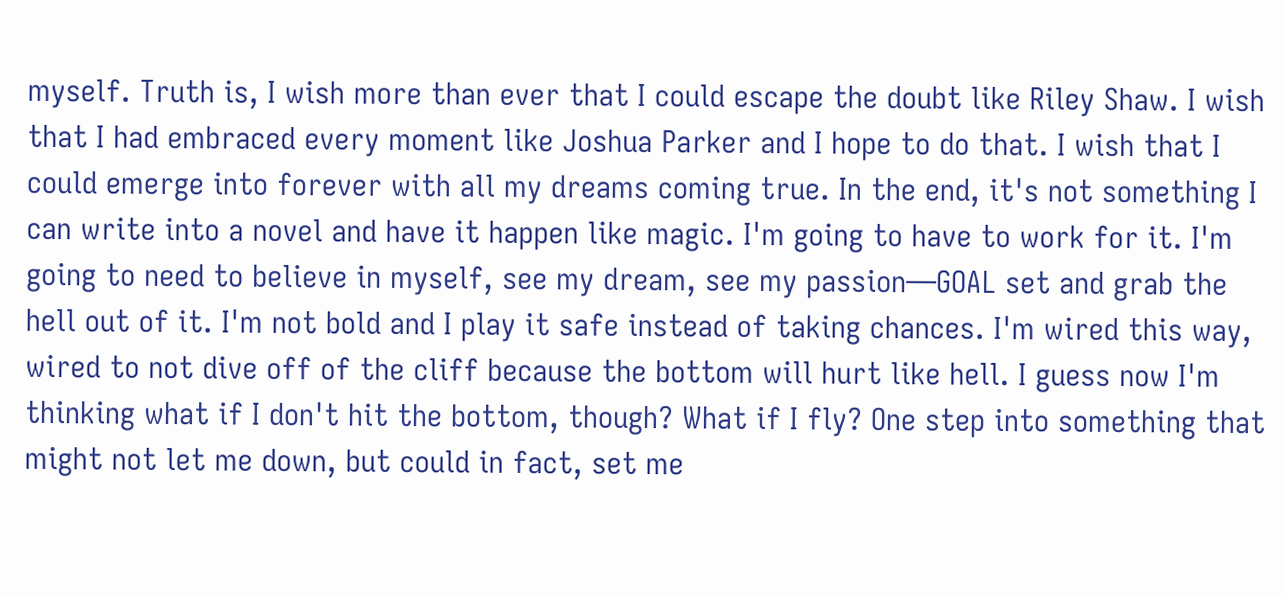myself. Truth is, I wish more than ever that I could escape the doubt like Riley Shaw. I wish that I had embraced every moment like Joshua Parker and I hope to do that. I wish that I could emerge into forever with all my dreams coming true. In the end, it's not something I can write into a novel and have it happen like magic. I'm going to have to work for it. I'm going to need to believe in myself, see my dream, see my passion—GOAL set and grab the hell out of it. I'm not bold and I play it safe instead of taking chances. I'm wired this way, wired to not dive off of the cliff because the bottom will hurt like hell. I guess now I'm thinking what if I don't hit the bottom, though? What if I fly? One step into something that might not let me down, but could in fact, set me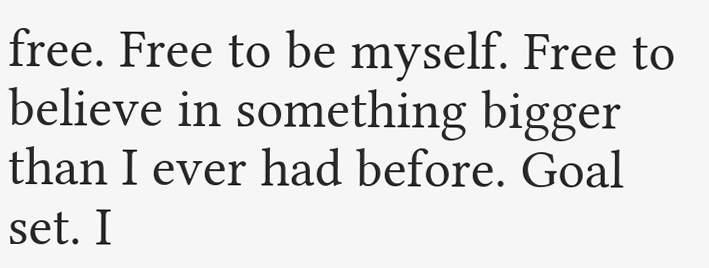free. Free to be myself. Free to believe in something bigger than I ever had before. Goal set. I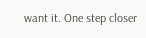want it. One step closer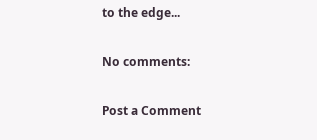to the edge...

No comments:

Post a Comment